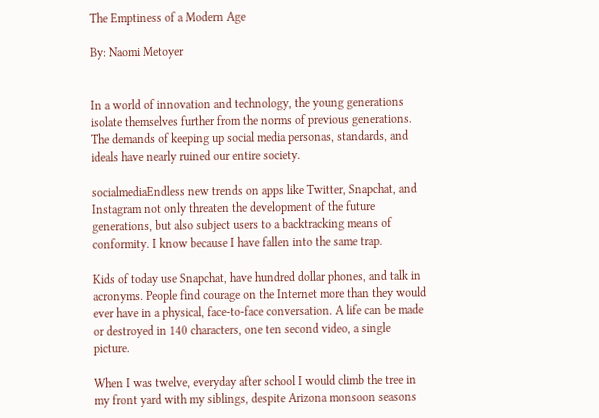The Emptiness of a Modern Age

By: Naomi Metoyer


In a world of innovation and technology, the young generations isolate themselves further from the norms of previous generations. The demands of keeping up social media personas, standards, and ideals have nearly ruined our entire society.

socialmediaEndless new trends on apps like Twitter, Snapchat, and Instagram not only threaten the development of the future generations, but also subject users to a backtracking means of conformity. I know because I have fallen into the same trap.

Kids of today use Snapchat, have hundred dollar phones, and talk in acronyms. People find courage on the Internet more than they would ever have in a physical, face-to-face conversation. A life can be made or destroyed in 140 characters, one ten second video, a single picture.

When I was twelve, everyday after school I would climb the tree in my front yard with my siblings, despite Arizona monsoon seasons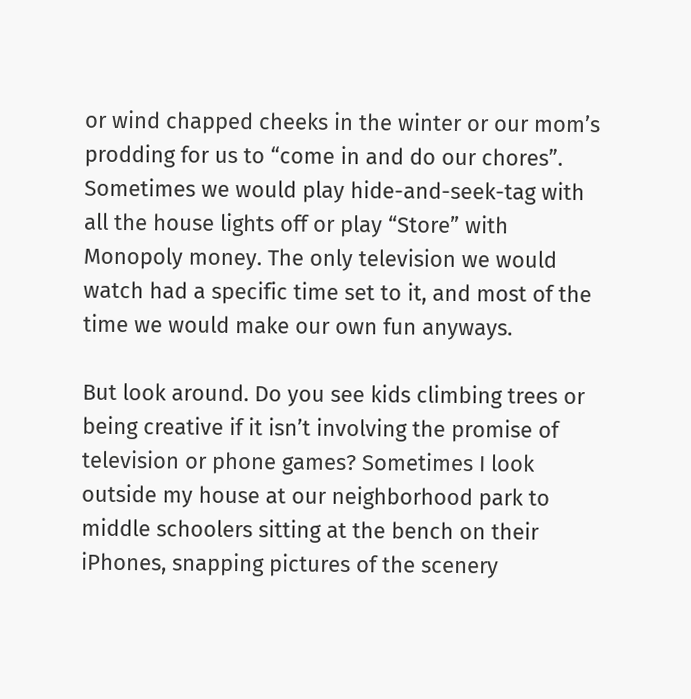or wind chapped cheeks in the winter or our mom’s prodding for us to “come in and do our chores”. Sometimes we would play hide-and-seek-tag with all the house lights off or play “Store” with Monopoly money. The only television we would watch had a specific time set to it, and most of the time we would make our own fun anyways.

But look around. Do you see kids climbing trees or being creative if it isn’t involving the promise of television or phone games? Sometimes I look outside my house at our neighborhood park to middle schoolers sitting at the bench on their iPhones, snapping pictures of the scenery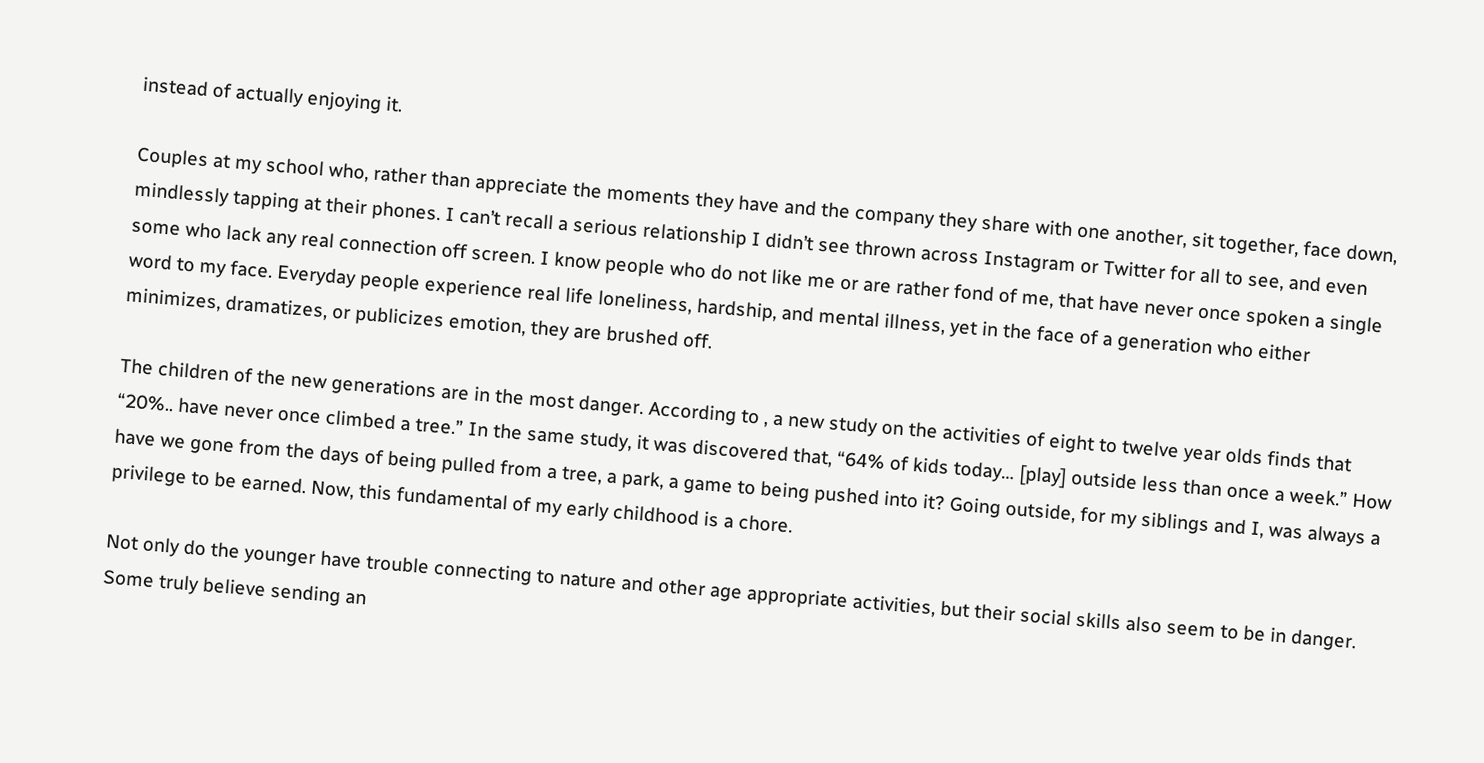instead of actually enjoying it.

Couples at my school who, rather than appreciate the moments they have and the company they share with one another, sit together, face down, mindlessly tapping at their phones. I can’t recall a serious relationship I didn’t see thrown across Instagram or Twitter for all to see, and even some who lack any real connection off screen. I know people who do not like me or are rather fond of me, that have never once spoken a single word to my face. Everyday people experience real life loneliness, hardship, and mental illness, yet in the face of a generation who either minimizes, dramatizes, or publicizes emotion, they are brushed off.

The children of the new generations are in the most danger. According to , a new study on the activities of eight to twelve year olds finds that “20%.. have never once climbed a tree.” In the same study, it was discovered that, “64% of kids today… [play] outside less than once a week.” How have we gone from the days of being pulled from a tree, a park, a game to being pushed into it? Going outside, for my siblings and I, was always a privilege to be earned. Now, this fundamental of my early childhood is a chore.

Not only do the younger have trouble connecting to nature and other age appropriate activities, but their social skills also seem to be in danger. Some truly believe sending an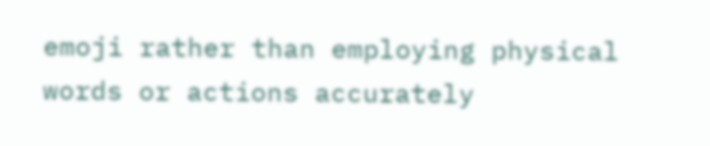emoji rather than employing physical words or actions accurately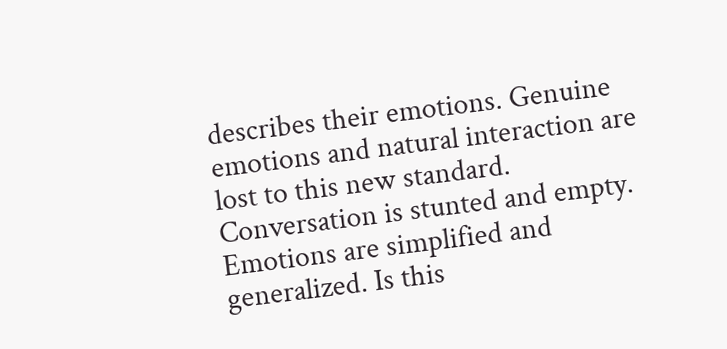describes their emotions. Genuine emotions and natural interaction are lost to this new standard. Conversation is stunted and empty. Emotions are simplified and generalized. Is this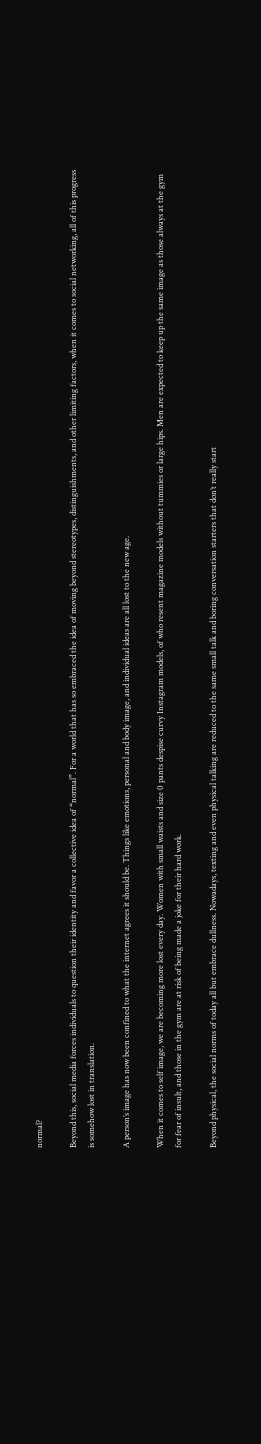normal?

Beyond this, social media forces individuals to question their identity and favor a collective idea of “normal”. For a world that has so embraced the idea of moving beyond stereotypes, distinguishments, and other limiting factors, when it comes to social networking, all of this progress is somehow lost in translation.

A person’s image has now been confined to what the internet agrees it should be. Things like emotions, personal and body image, and individual ideas are all lost to the new age.

When it comes to self image, we are becoming more lost every day. Women with small waists and size 0 pants despise curvy Instagram models, of who resent magazine models without tummies or large hips. Men are expected to keep up the same image as those always at the gym for fear of insult, and those in the gym are at risk of being made a joke for their hard work.

Beyond physical, the social norms of today all but embrace dullness. Nowadays, texting and even physical talking are reduced to the same small talk and boring conversation starters that don’t really start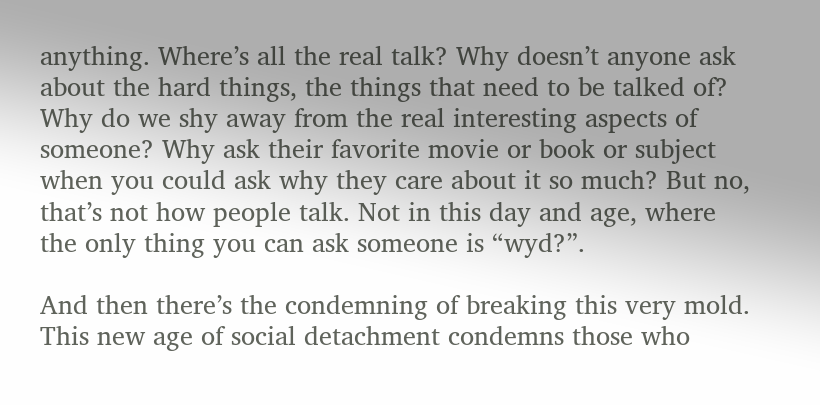anything. Where’s all the real talk? Why doesn’t anyone ask about the hard things, the things that need to be talked of? Why do we shy away from the real interesting aspects of someone? Why ask their favorite movie or book or subject when you could ask why they care about it so much? But no, that’s not how people talk. Not in this day and age, where the only thing you can ask someone is “wyd?”.

And then there’s the condemning of breaking this very mold. This new age of social detachment condemns those who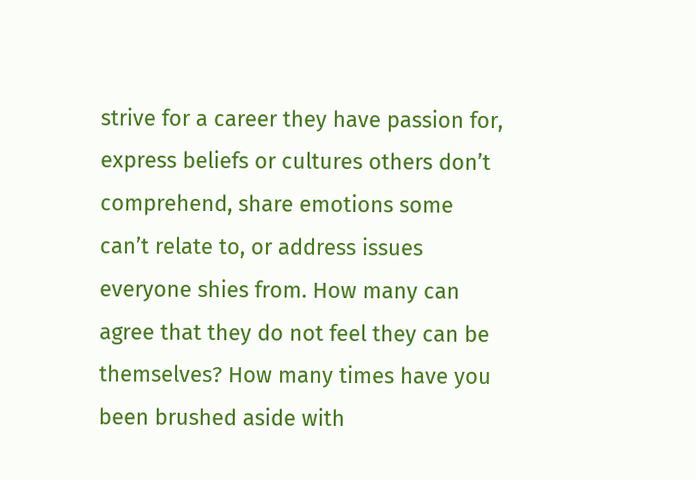strive for a career they have passion for, express beliefs or cultures others don’t comprehend, share emotions some can’t relate to, or address issues everyone shies from. How many can agree that they do not feel they can be themselves? How many times have you been brushed aside with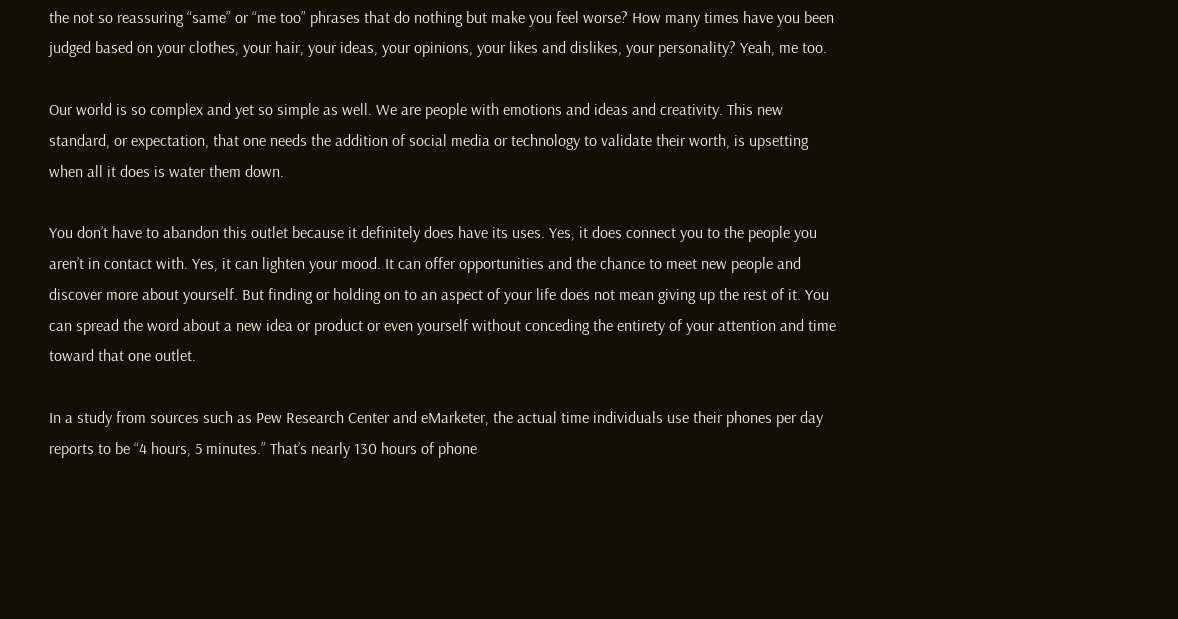the not so reassuring “same” or “me too” phrases that do nothing but make you feel worse? How many times have you been judged based on your clothes, your hair, your ideas, your opinions, your likes and dislikes, your personality? Yeah, me too.

Our world is so complex and yet so simple as well. We are people with emotions and ideas and creativity. This new standard, or expectation, that one needs the addition of social media or technology to validate their worth, is upsetting when all it does is water them down.

You don’t have to abandon this outlet because it definitely does have its uses. Yes, it does connect you to the people you aren’t in contact with. Yes, it can lighten your mood. It can offer opportunities and the chance to meet new people and discover more about yourself. But finding or holding on to an aspect of your life does not mean giving up the rest of it. You can spread the word about a new idea or product or even yourself without conceding the entirety of your attention and time toward that one outlet.

In a study from sources such as Pew Research Center and eMarketer, the actual time individuals use their phones per day reports to be “4 hours, 5 minutes.” That’s nearly 130 hours of phone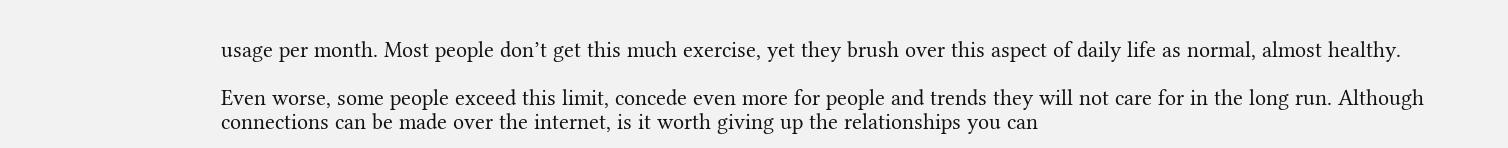usage per month. Most people don’t get this much exercise, yet they brush over this aspect of daily life as normal, almost healthy.

Even worse, some people exceed this limit, concede even more for people and trends they will not care for in the long run. Although connections can be made over the internet, is it worth giving up the relationships you can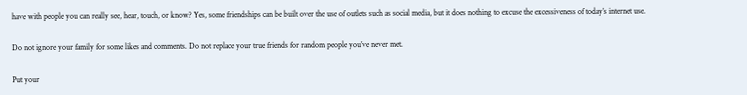have with people you can really see, hear, touch, or know? Yes, some friendships can be built over the use of outlets such as social media, but it does nothing to excuse the excessiveness of today’s internet use.

Do not ignore your family for some likes and comments. Do not replace your true friends for random people you’ve never met.

Put your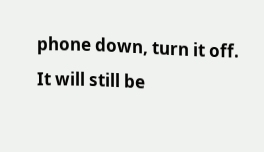phone down, turn it off. It will still be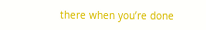there when you’re done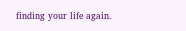finding your life again.